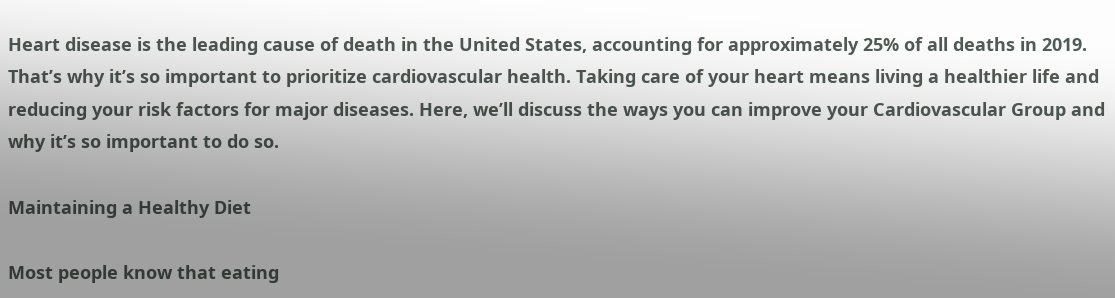Heart disease is the leading cause of death in the United States, accounting for approximately 25% of all deaths in 2019. That’s why it’s so important to prioritize cardiovascular health. Taking care of your heart means living a healthier life and reducing your risk factors for major diseases. Here, we’ll discuss the ways you can improve your Cardiovascular Group and why it’s so important to do so.

Maintaining a Healthy Diet

Most people know that eating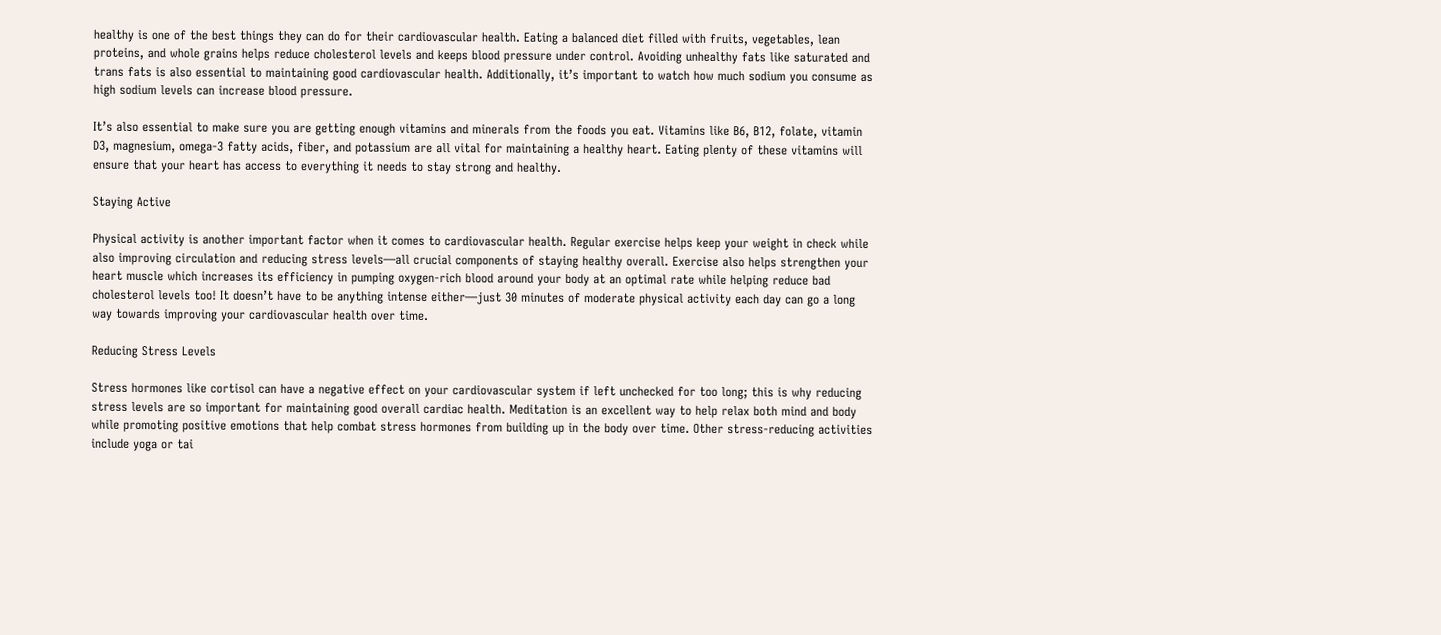healthy is one of the best things they can do for their cardiovascular health. Eating a balanced diet filled with fruits, vegetables, lean proteins, and whole grains helps reduce cholesterol levels and keeps blood pressure under control. Avoiding unhealthy fats like saturated and trans fats is also essential to maintaining good cardiovascular health. Additionally, it’s important to watch how much sodium you consume as high sodium levels can increase blood pressure.

It’s also essential to make sure you are getting enough vitamins and minerals from the foods you eat. Vitamins like B6, B12, folate, vitamin D3, magnesium, omega-3 fatty acids, fiber, and potassium are all vital for maintaining a healthy heart. Eating plenty of these vitamins will ensure that your heart has access to everything it needs to stay strong and healthy.

Staying Active

Physical activity is another important factor when it comes to cardiovascular health. Regular exercise helps keep your weight in check while also improving circulation and reducing stress levels—all crucial components of staying healthy overall. Exercise also helps strengthen your heart muscle which increases its efficiency in pumping oxygen-rich blood around your body at an optimal rate while helping reduce bad cholesterol levels too! It doesn’t have to be anything intense either—just 30 minutes of moderate physical activity each day can go a long way towards improving your cardiovascular health over time.

Reducing Stress Levels

Stress hormones like cortisol can have a negative effect on your cardiovascular system if left unchecked for too long; this is why reducing stress levels are so important for maintaining good overall cardiac health. Meditation is an excellent way to help relax both mind and body while promoting positive emotions that help combat stress hormones from building up in the body over time. Other stress-reducing activities include yoga or tai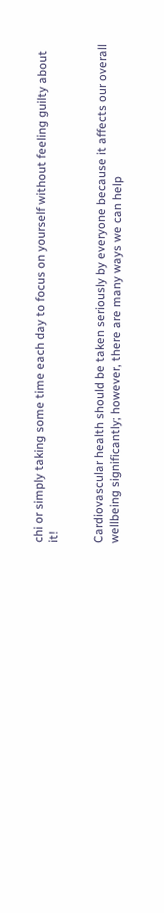chi or simply taking some time each day to focus on yourself without feeling guilty about it!


Cardiovascular health should be taken seriously by everyone because it affects our overall wellbeing significantly; however, there are many ways we can help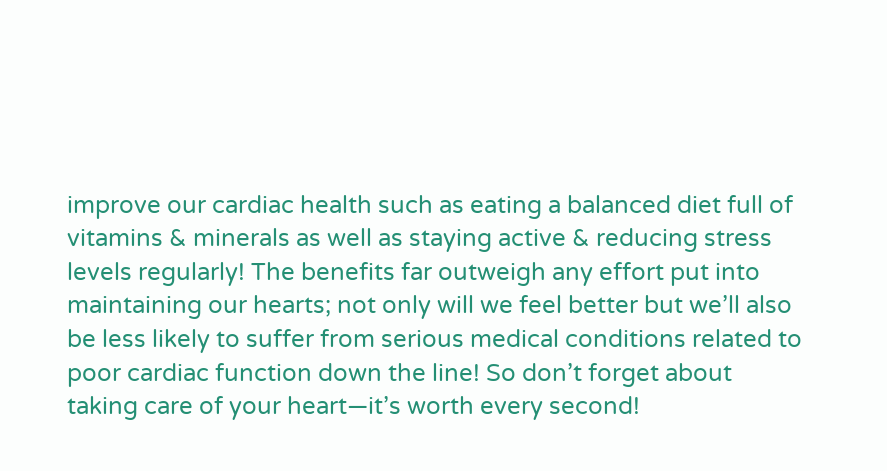improve our cardiac health such as eating a balanced diet full of vitamins & minerals as well as staying active & reducing stress levels regularly! The benefits far outweigh any effort put into maintaining our hearts; not only will we feel better but we’ll also be less likely to suffer from serious medical conditions related to poor cardiac function down the line! So don’t forget about taking care of your heart—it’s worth every second!